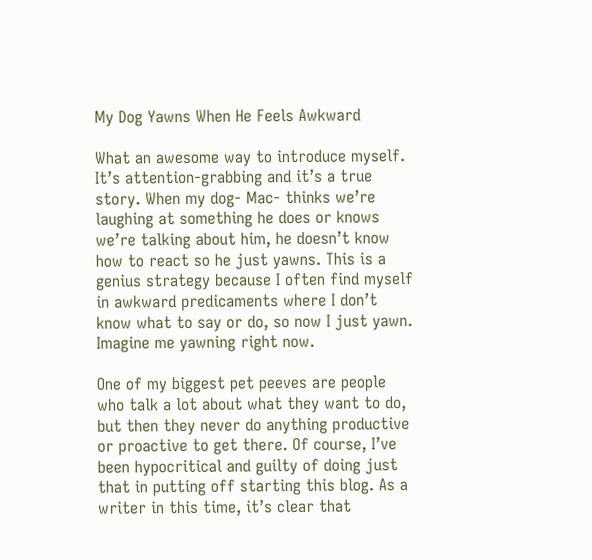My Dog Yawns When He Feels Awkward

What an awesome way to introduce myself. It’s attention-grabbing and it’s a true story. When my dog- Mac- thinks we’re laughing at something he does or knows we’re talking about him, he doesn’t know how to react so he just yawns. This is a genius strategy because I often find myself in awkward predicaments where I don’t know what to say or do, so now I just yawn. Imagine me yawning right now.

One of my biggest pet peeves are people who talk a lot about what they want to do, but then they never do anything productive or proactive to get there. Of course, I’ve been hypocritical and guilty of doing just that in putting off starting this blog. As a writer in this time, it’s clear that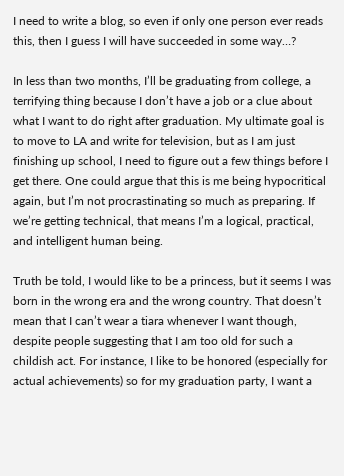I need to write a blog, so even if only one person ever reads this, then I guess I will have succeeded in some way…?

In less than two months, I’ll be graduating from college, a terrifying thing because I don’t have a job or a clue about what I want to do right after graduation. My ultimate goal is to move to LA and write for television, but as I am just finishing up school, I need to figure out a few things before I get there. One could argue that this is me being hypocritical again, but I’m not procrastinating so much as preparing. If we’re getting technical, that means I’m a logical, practical, and intelligent human being.

Truth be told, I would like to be a princess, but it seems I was born in the wrong era and the wrong country. That doesn’t mean that I can’t wear a tiara whenever I want though, despite people suggesting that I am too old for such a childish act. For instance, I like to be honored (especially for actual achievements) so for my graduation party, I want a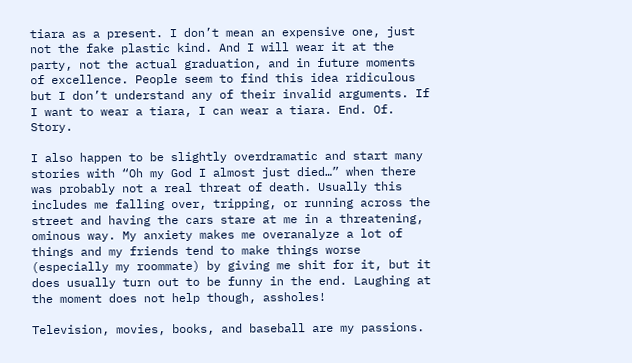tiara as a present. I don’t mean an expensive one, just not the fake plastic kind. And I will wear it at the party, not the actual graduation, and in future moments of excellence. People seem to find this idea ridiculous but I don’t understand any of their invalid arguments. If I want to wear a tiara, I can wear a tiara. End. Of. Story.

I also happen to be slightly overdramatic and start many stories with “Oh my God I almost just died…” when there was probably not a real threat of death. Usually this includes me falling over, tripping, or running across the street and having the cars stare at me in a threatening, ominous way. My anxiety makes me overanalyze a lot of things and my friends tend to make things worse (especially my roommate) by giving me shit for it, but it does usually turn out to be funny in the end. Laughing at the moment does not help though, assholes!

Television, movies, books, and baseball are my passions.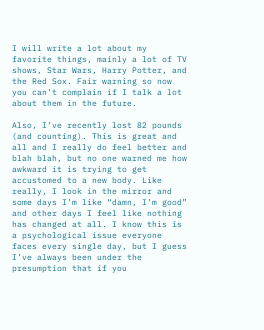I will write a lot about my favorite things, mainly a lot of TV shows, Star Wars, Harry Potter, and the Red Sox. Fair warning so now you can’t complain if I talk a lot about them in the future.

Also, I’ve recently lost 82 pounds (and counting). This is great and all and I really do feel better and blah blah, but no one warned me how awkward it is trying to get accustomed to a new body. Like really, I look in the mirror and some days I’m like “damn, I’m good” and other days I feel like nothing has changed at all. I know this is a psychological issue everyone faces every single day, but I guess I’ve always been under the presumption that if you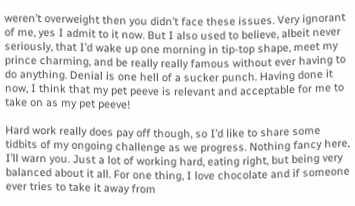weren’t overweight then you didn’t face these issues. Very ignorant of me, yes I admit to it now. But I also used to believe, albeit never seriously, that I’d wake up one morning in tip-top shape, meet my prince charming, and be really really famous without ever having to do anything. Denial is one hell of a sucker punch. Having done it now, I think that my pet peeve is relevant and acceptable for me to take on as my pet peeve!

Hard work really does pay off though, so I’d like to share some tidbits of my ongoing challenge as we progress. Nothing fancy here, I’ll warn you. Just a lot of working hard, eating right, but being very balanced about it all. For one thing, I love chocolate and if someone ever tries to take it away from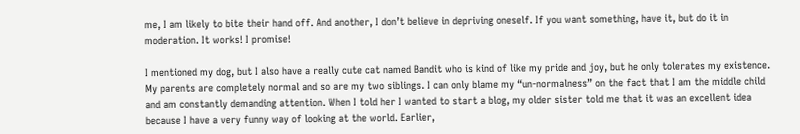me, I am likely to bite their hand off. And another, I don’t believe in depriving oneself. If you want something, have it, but do it in moderation. It works! I promise!

I mentioned my dog, but I also have a really cute cat named Bandit who is kind of like my pride and joy, but he only tolerates my existence. My parents are completely normal and so are my two siblings. I can only blame my “un-normalness” on the fact that I am the middle child and am constantly demanding attention. When I told her I wanted to start a blog, my older sister told me that it was an excellent idea because I have a very funny way of looking at the world. Earlier,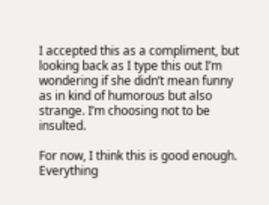I accepted this as a compliment, but looking back as I type this out I’m wondering if she didn’t mean funny as in kind of humorous but also strange. I’m choosing not to be insulted.

For now, I think this is good enough. Everything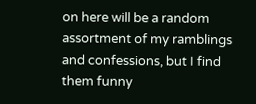on here will be a random assortment of my ramblings and confessions, but I find them funny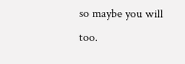so maybe you will too.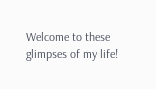Welcome to these glimpses of my life!